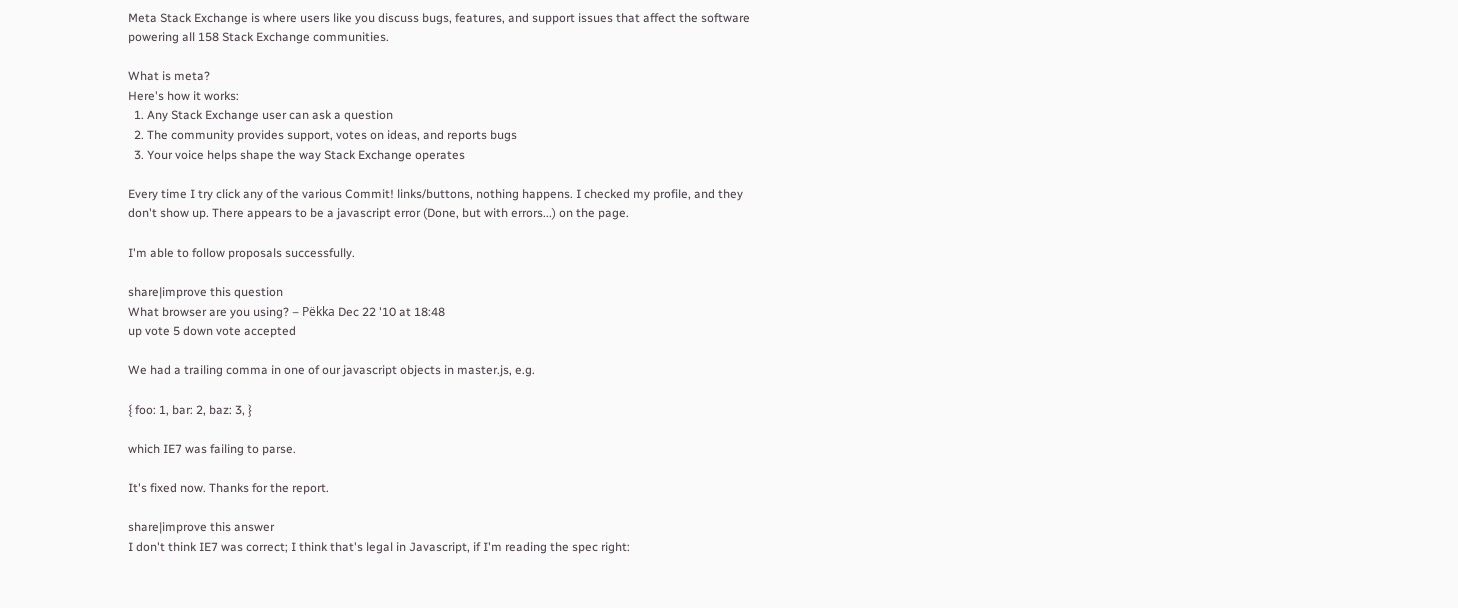Meta Stack Exchange is where users like you discuss bugs, features, and support issues that affect the software powering all 158 Stack Exchange communities.

What is meta?
Here's how it works:
  1. Any Stack Exchange user can ask a question
  2. The community provides support, votes on ideas, and reports bugs
  3. Your voice helps shape the way Stack Exchange operates

Every time I try click any of the various Commit! links/buttons, nothing happens. I checked my profile, and they don't show up. There appears to be a javascript error (Done, but with errors...) on the page.

I'm able to follow proposals successfully.

share|improve this question
What browser are you using? – Pëkka Dec 22 '10 at 18:48
up vote 5 down vote accepted

We had a trailing comma in one of our javascript objects in master.js, e.g.

{ foo: 1, bar: 2, baz: 3, }

which IE7 was failing to parse.

It's fixed now. Thanks for the report.

share|improve this answer
I don't think IE7 was correct; I think that's legal in Javascript, if I'm reading the spec right: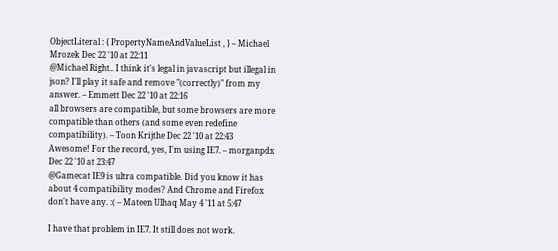ObjectLiteral : { PropertyNameAndValueList , } – Michael Mrozek Dec 22 '10 at 22:11
@Michael Right.. I think it's legal in javascript but illegal in json? I'll play it safe and remove "(correctly)" from my answer. – Emmett Dec 22 '10 at 22:16
all browsers are compatible, but some browsers are more compatible than others (and some even redefine compatibility). – Toon Krijthe Dec 22 '10 at 22:43
Awesome! For the record, yes, I'm using IE7. – morganpdx Dec 22 '10 at 23:47
@Gamecat IE9 is ultra compatible. Did you know it has about 4 compatibility modes? And Chrome and Firefox don't have any. :( – Mateen Ulhaq May 4 '11 at 5:47

I have that problem in IE7. It still does not work.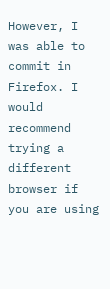However, I was able to commit in Firefox. I would recommend trying a different browser if you are using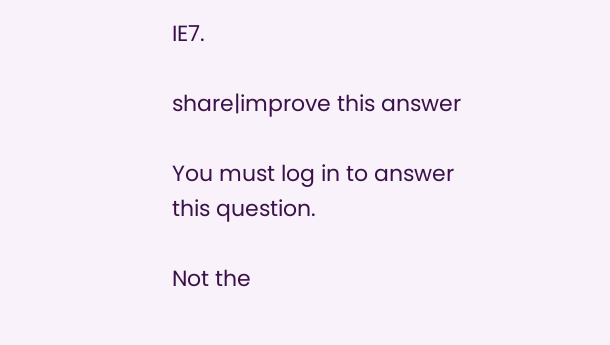IE7.

share|improve this answer

You must log in to answer this question.

Not the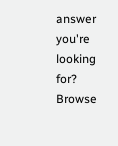answer you're looking for? Browse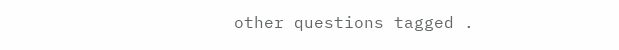other questions tagged .